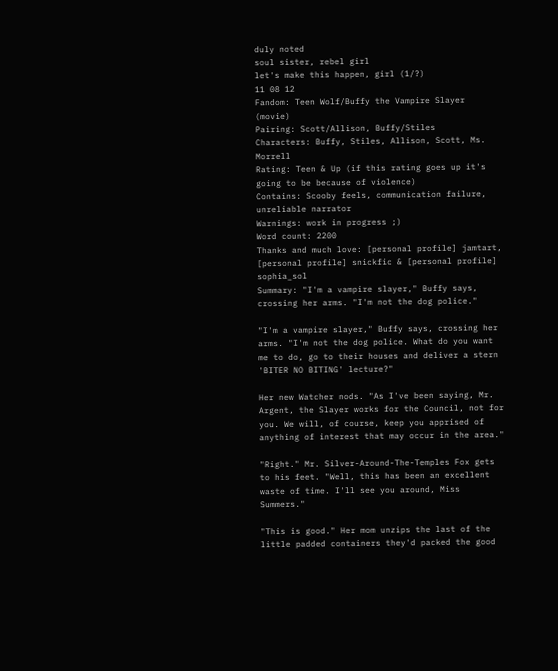duly noted
soul sister, rebel girl
let's make this happen, girl (1/?)
11 08 12
Fandom: Teen Wolf/Buffy the Vampire Slayer (movie)
Pairing: Scott/Allison, Buffy/Stiles
Characters: Buffy, Stiles, Allison, Scott, Ms. Morrell
Rating: Teen & Up (if this rating goes up it's going to be because of violence)
Contains: Scooby feels, communication failure, unreliable narrator
Warnings: work in progress ;)
Word count: 2200
Thanks and much love: [personal profile] jamtart, [personal profile] snickfic & [personal profile] sophia_sol
Summary: "I'm a vampire slayer," Buffy says, crossing her arms. "I'm not the dog police."

"I'm a vampire slayer," Buffy says, crossing her arms. "I'm not the dog police. What do you want me to do, go to their houses and deliver a stern 'BITER NO BITING' lecture?"

Her new Watcher nods. "As I've been saying, Mr. Argent, the Slayer works for the Council, not for you. We will, of course, keep you apprised of anything of interest that may occur in the area."

"Right." Mr. Silver-Around-The-Temples Fox gets to his feet. "Well, this has been an excellent waste of time. I'll see you around, Miss Summers."

"This is good." Her mom unzips the last of the little padded containers they'd packed the good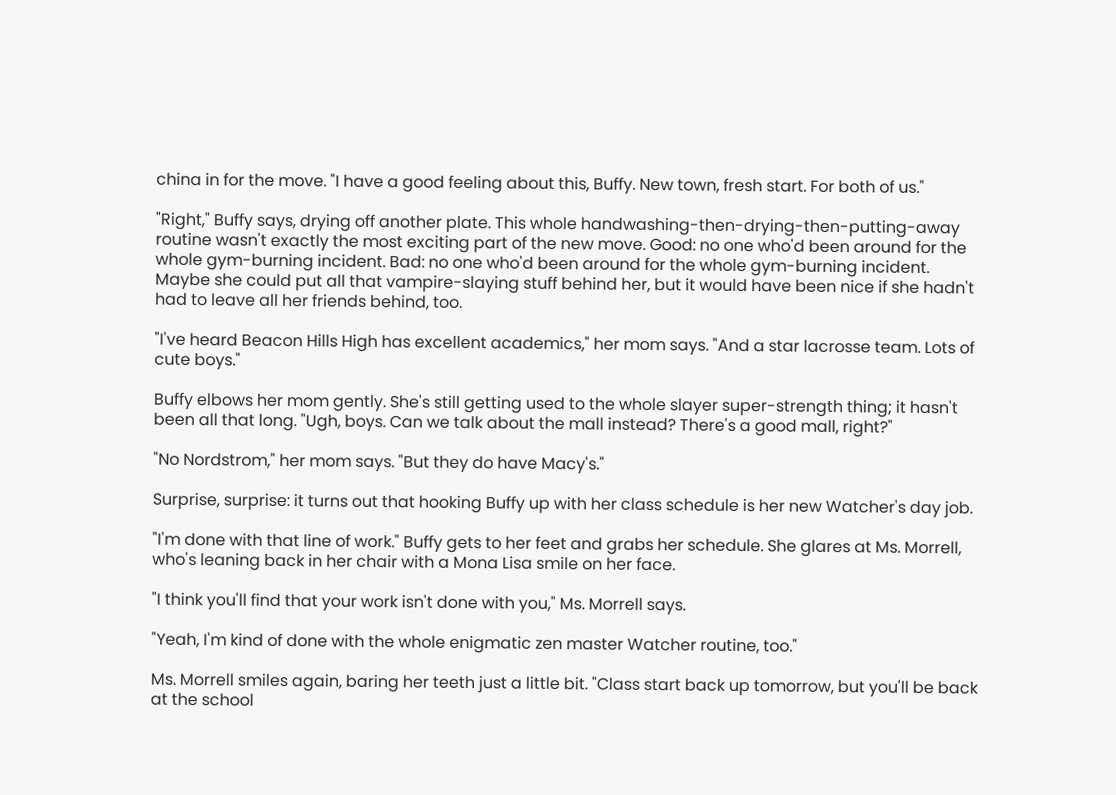china in for the move. "I have a good feeling about this, Buffy. New town, fresh start. For both of us."

"Right," Buffy says, drying off another plate. This whole handwashing-then-drying-then-putting-away routine wasn't exactly the most exciting part of the new move. Good: no one who'd been around for the whole gym-burning incident. Bad: no one who'd been around for the whole gym-burning incident. Maybe she could put all that vampire-slaying stuff behind her, but it would have been nice if she hadn't had to leave all her friends behind, too.

"I've heard Beacon Hills High has excellent academics," her mom says. "And a star lacrosse team. Lots of cute boys."

Buffy elbows her mom gently. She's still getting used to the whole slayer super-strength thing; it hasn't been all that long. "Ugh, boys. Can we talk about the mall instead? There's a good mall, right?"

"No Nordstrom," her mom says. "But they do have Macy's."

Surprise, surprise: it turns out that hooking Buffy up with her class schedule is her new Watcher's day job.

"I'm done with that line of work." Buffy gets to her feet and grabs her schedule. She glares at Ms. Morrell, who's leaning back in her chair with a Mona Lisa smile on her face.

"I think you'll find that your work isn't done with you," Ms. Morrell says.

"Yeah, I'm kind of done with the whole enigmatic zen master Watcher routine, too."

Ms. Morrell smiles again, baring her teeth just a little bit. "Class start back up tomorrow, but you'll be back at the school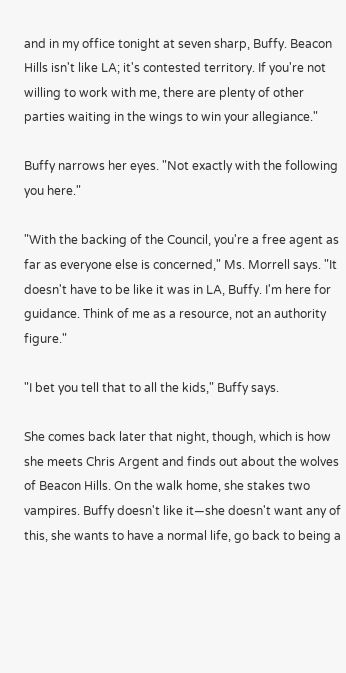and in my office tonight at seven sharp, Buffy. Beacon Hills isn't like LA; it's contested territory. If you're not willing to work with me, there are plenty of other parties waiting in the wings to win your allegiance."

Buffy narrows her eyes. "Not exactly with the following you here."

"With the backing of the Council, you're a free agent as far as everyone else is concerned," Ms. Morrell says. "It doesn't have to be like it was in LA, Buffy. I'm here for guidance. Think of me as a resource, not an authority figure."

"I bet you tell that to all the kids," Buffy says.

She comes back later that night, though, which is how she meets Chris Argent and finds out about the wolves of Beacon Hills. On the walk home, she stakes two vampires. Buffy doesn't like it—she doesn't want any of this, she wants to have a normal life, go back to being a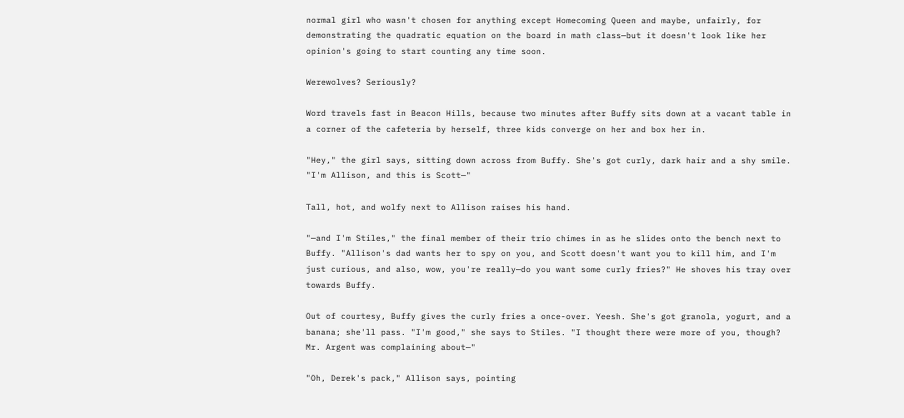normal girl who wasn't chosen for anything except Homecoming Queen and maybe, unfairly, for demonstrating the quadratic equation on the board in math class—but it doesn't look like her opinion's going to start counting any time soon.

Werewolves? Seriously?

Word travels fast in Beacon Hills, because two minutes after Buffy sits down at a vacant table in a corner of the cafeteria by herself, three kids converge on her and box her in.

"Hey," the girl says, sitting down across from Buffy. She's got curly, dark hair and a shy smile. "I'm Allison, and this is Scott—"

Tall, hot, and wolfy next to Allison raises his hand.

"—and I'm Stiles," the final member of their trio chimes in as he slides onto the bench next to Buffy. "Allison's dad wants her to spy on you, and Scott doesn't want you to kill him, and I'm just curious, and also, wow, you're really—do you want some curly fries?" He shoves his tray over towards Buffy.

Out of courtesy, Buffy gives the curly fries a once-over. Yeesh. She's got granola, yogurt, and a banana; she'll pass. "I'm good," she says to Stiles. "I thought there were more of you, though? Mr. Argent was complaining about—"

"Oh, Derek's pack," Allison says, pointing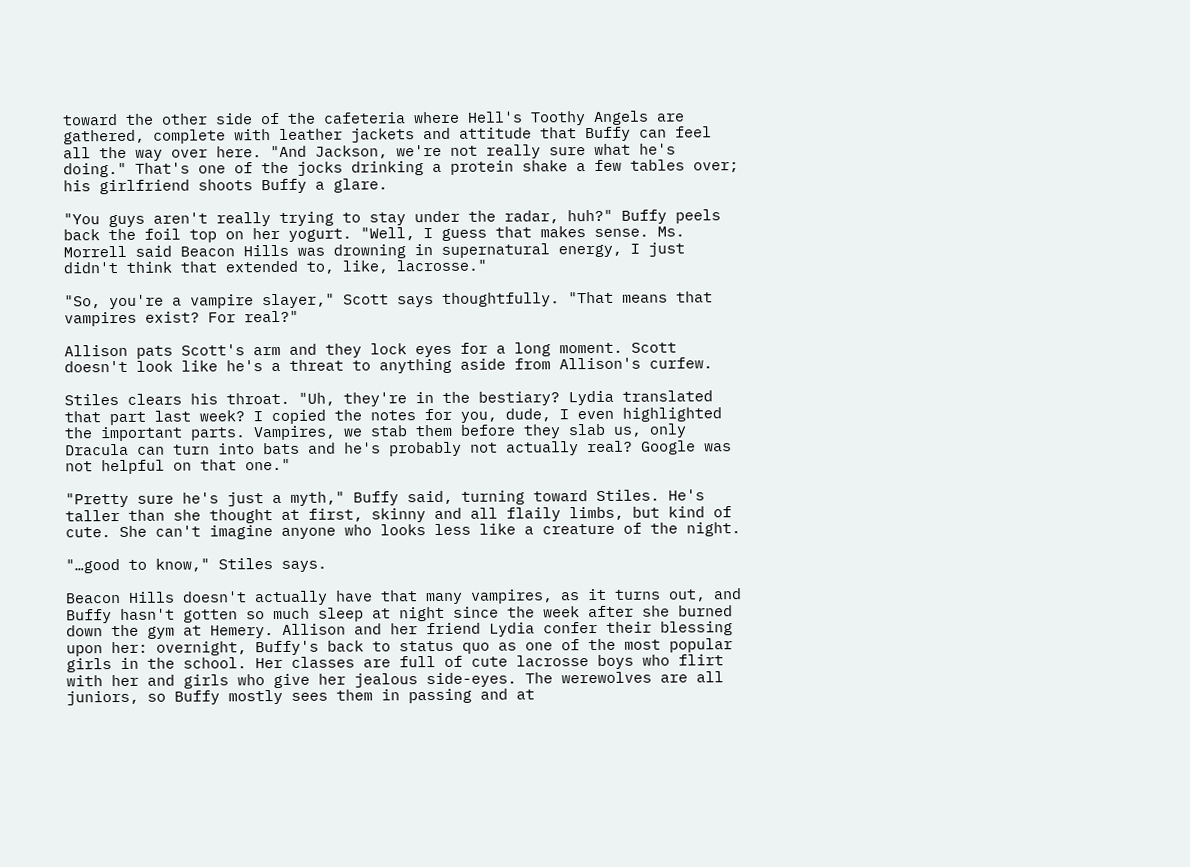toward the other side of the cafeteria where Hell's Toothy Angels are gathered, complete with leather jackets and attitude that Buffy can feel all the way over here. "And Jackson, we're not really sure what he's doing." That's one of the jocks drinking a protein shake a few tables over; his girlfriend shoots Buffy a glare.

"You guys aren't really trying to stay under the radar, huh?" Buffy peels back the foil top on her yogurt. "Well, I guess that makes sense. Ms. Morrell said Beacon Hills was drowning in supernatural energy, I just didn't think that extended to, like, lacrosse."

"So, you're a vampire slayer," Scott says thoughtfully. "That means that vampires exist? For real?"

Allison pats Scott's arm and they lock eyes for a long moment. Scott doesn't look like he's a threat to anything aside from Allison's curfew.

Stiles clears his throat. "Uh, they're in the bestiary? Lydia translated that part last week? I copied the notes for you, dude, I even highlighted the important parts. Vampires, we stab them before they slab us, only Dracula can turn into bats and he's probably not actually real? Google was not helpful on that one."

"Pretty sure he's just a myth," Buffy said, turning toward Stiles. He's taller than she thought at first, skinny and all flaily limbs, but kind of cute. She can't imagine anyone who looks less like a creature of the night.

"…good to know," Stiles says.

Beacon Hills doesn't actually have that many vampires, as it turns out, and Buffy hasn't gotten so much sleep at night since the week after she burned down the gym at Hemery. Allison and her friend Lydia confer their blessing upon her: overnight, Buffy's back to status quo as one of the most popular girls in the school. Her classes are full of cute lacrosse boys who flirt with her and girls who give her jealous side-eyes. The werewolves are all juniors, so Buffy mostly sees them in passing and at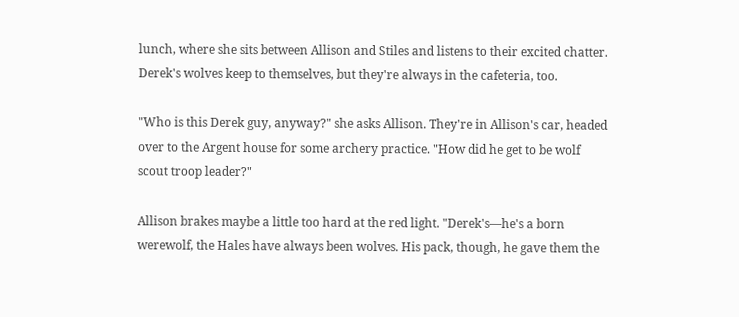lunch, where she sits between Allison and Stiles and listens to their excited chatter. Derek's wolves keep to themselves, but they're always in the cafeteria, too.

"Who is this Derek guy, anyway?" she asks Allison. They're in Allison's car, headed over to the Argent house for some archery practice. "How did he get to be wolf scout troop leader?"

Allison brakes maybe a little too hard at the red light. "Derek's—he's a born werewolf, the Hales have always been wolves. His pack, though, he gave them the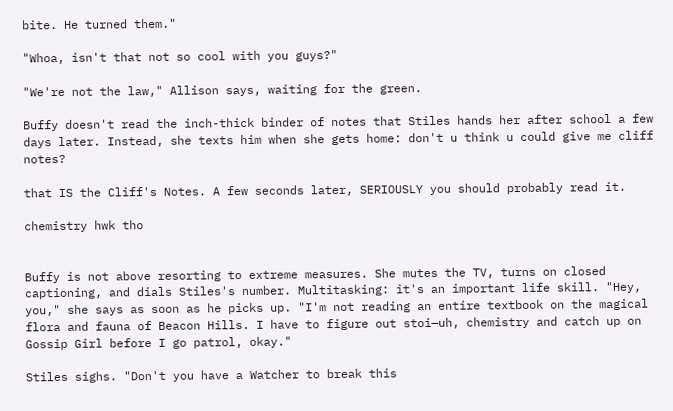bite. He turned them."

"Whoa, isn't that not so cool with you guys?"

"We're not the law," Allison says, waiting for the green.

Buffy doesn't read the inch-thick binder of notes that Stiles hands her after school a few days later. Instead, she texts him when she gets home: don't u think u could give me cliff notes?

that IS the Cliff's Notes. A few seconds later, SERIOUSLY you should probably read it.

chemistry hwk tho


Buffy is not above resorting to extreme measures. She mutes the TV, turns on closed captioning, and dials Stiles's number. Multitasking: it's an important life skill. "Hey, you," she says as soon as he picks up. "I'm not reading an entire textbook on the magical flora and fauna of Beacon Hills. I have to figure out stoi—uh, chemistry and catch up on Gossip Girl before I go patrol, okay."

Stiles sighs. "Don't you have a Watcher to break this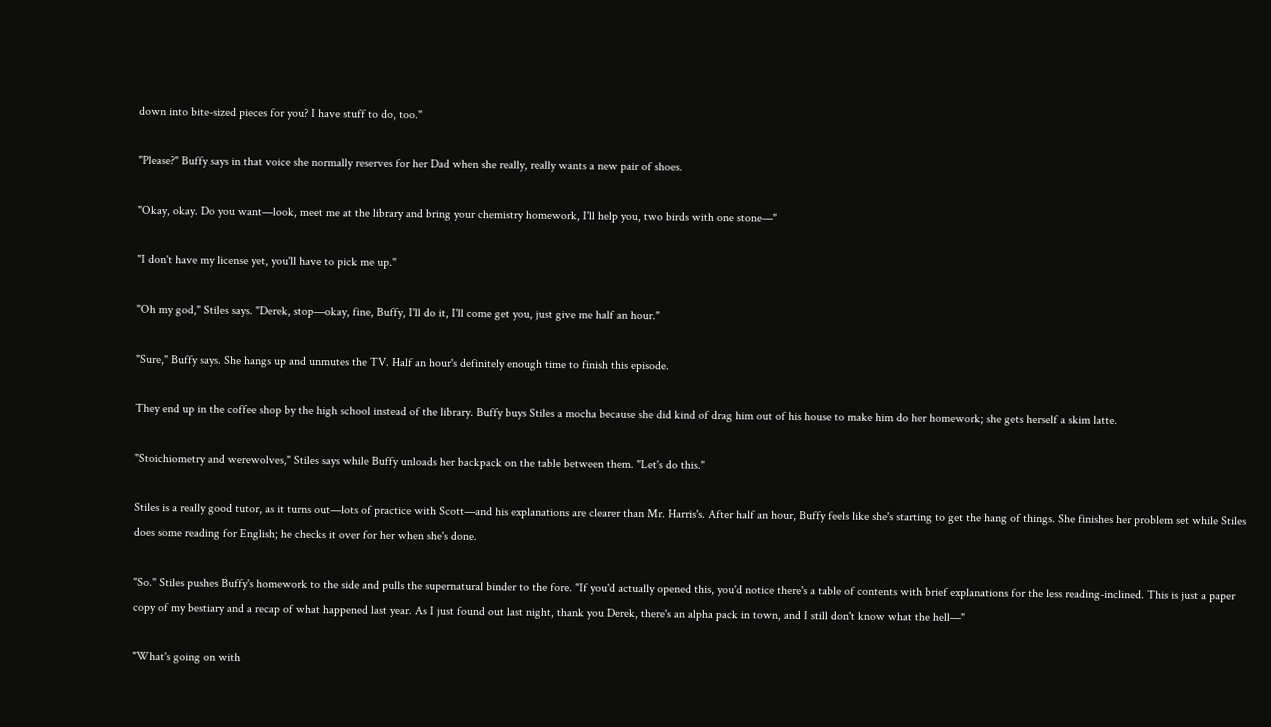down into bite-sized pieces for you? I have stuff to do, too."

"Please?" Buffy says in that voice she normally reserves for her Dad when she really, really wants a new pair of shoes.

"Okay, okay. Do you want—look, meet me at the library and bring your chemistry homework, I'll help you, two birds with one stone—"

"I don't have my license yet, you'll have to pick me up."

"Oh my god," Stiles says. "Derek, stop—okay, fine, Buffy, I'll do it, I'll come get you, just give me half an hour."

"Sure," Buffy says. She hangs up and unmutes the TV. Half an hour's definitely enough time to finish this episode.

They end up in the coffee shop by the high school instead of the library. Buffy buys Stiles a mocha because she did kind of drag him out of his house to make him do her homework; she gets herself a skim latte.

"Stoichiometry and werewolves," Stiles says while Buffy unloads her backpack on the table between them. "Let's do this."

Stiles is a really good tutor, as it turns out—lots of practice with Scott—and his explanations are clearer than Mr. Harris's. After half an hour, Buffy feels like she's starting to get the hang of things. She finishes her problem set while Stiles does some reading for English; he checks it over for her when she's done.

"So." Stiles pushes Buffy's homework to the side and pulls the supernatural binder to the fore. "If you'd actually opened this, you'd notice there's a table of contents with brief explanations for the less reading-inclined. This is just a paper copy of my bestiary and a recap of what happened last year. As I just found out last night, thank you Derek, there's an alpha pack in town, and I still don't know what the hell—"

"What's going on with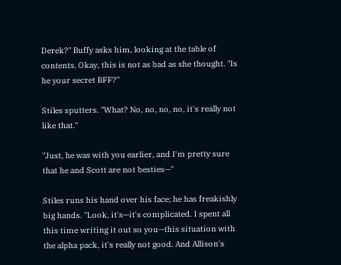Derek?" Buffy asks him, looking at the table of contents. Okay, this is not as bad as she thought. "Is he your secret BFF?"

Stiles sputters. "What? No, no, no, no, it's really not like that."

"Just, he was with you earlier, and I'm pretty sure that he and Scott are not besties—"

Stiles runs his hand over his face; he has freakishly big hands. "Look, it's—it's complicated. I spent all this time writing it out so you—this situation with the alpha pack, it's really not good. And Allison's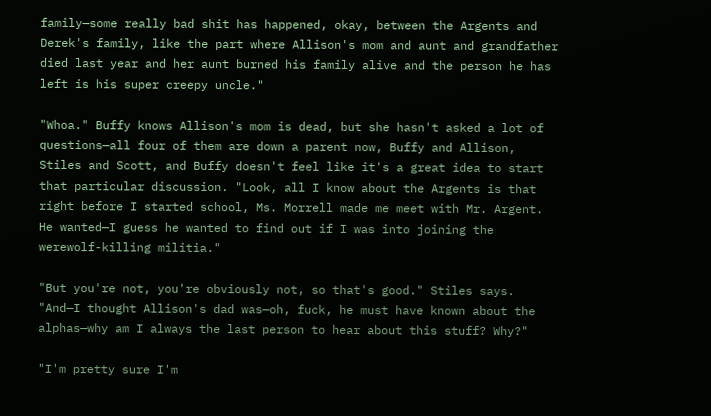family—some really bad shit has happened, okay, between the Argents and Derek's family, like the part where Allison's mom and aunt and grandfather died last year and her aunt burned his family alive and the person he has left is his super creepy uncle."

"Whoa." Buffy knows Allison's mom is dead, but she hasn't asked a lot of questions—all four of them are down a parent now, Buffy and Allison, Stiles and Scott, and Buffy doesn't feel like it's a great idea to start that particular discussion. "Look, all I know about the Argents is that right before I started school, Ms. Morrell made me meet with Mr. Argent. He wanted—I guess he wanted to find out if I was into joining the werewolf-killing militia."

"But you're not, you're obviously not, so that's good." Stiles says. "And—I thought Allison's dad was—oh, fuck, he must have known about the alphas—why am I always the last person to hear about this stuff? Why?"

"I'm pretty sure I'm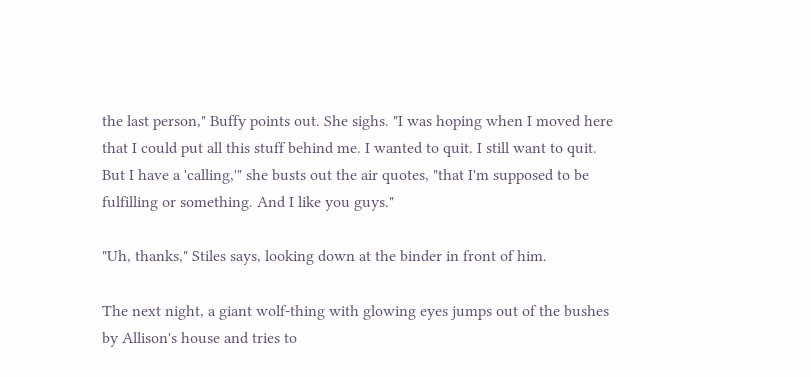the last person," Buffy points out. She sighs. "I was hoping when I moved here that I could put all this stuff behind me. I wanted to quit. I still want to quit. But I have a 'calling,'" she busts out the air quotes, "that I'm supposed to be fulfilling or something. And I like you guys."

"Uh, thanks," Stiles says, looking down at the binder in front of him.

The next night, a giant wolf-thing with glowing eyes jumps out of the bushes by Allison's house and tries to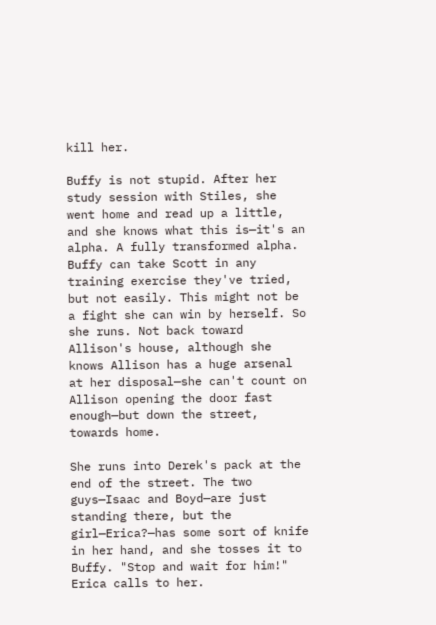kill her.

Buffy is not stupid. After her study session with Stiles, she went home and read up a little, and she knows what this is—it's an alpha. A fully transformed alpha. Buffy can take Scott in any training exercise they've tried, but not easily. This might not be a fight she can win by herself. So she runs. Not back toward Allison's house, although she knows Allison has a huge arsenal at her disposal—she can't count on Allison opening the door fast enough—but down the street, towards home.

She runs into Derek's pack at the end of the street. The two guys—Isaac and Boyd—are just standing there, but the girl—Erica?—has some sort of knife in her hand, and she tosses it to Buffy. "Stop and wait for him!" Erica calls to her.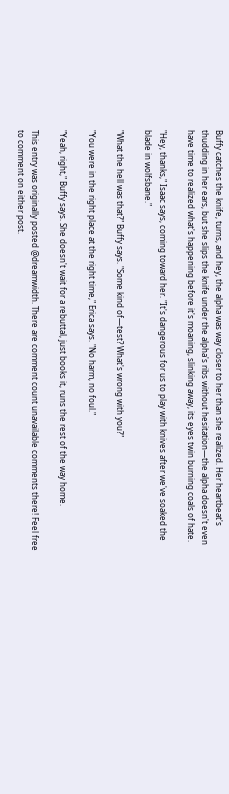Buffy catches the knife, turns, and hey, the alpha was way closer to her than she realized. Her heartbeat's thudding in her ears, but she slips the knife under the alpha's ribs without hesitation—the alpha doesn't even have time to realized what's happening before it's moaning, slinking away, its eyes twin burning coals of hate.

"Hey, thanks," Isaac says, coming toward her. "It's dangerous for us to play with knives after we've soaked the blade in wolfsbane."

"What the hell was that?" Buffy says. "Some kind of—test? What's wrong with you?"

"You were in the right place at the right time," Erica says. "No harm, no foul."

"Yeah, right," Buffy says. She doesn't wait for a rebuttal, just books it, runs the rest of the way home.

This entry was originally posted @dreamwidth. There are comment count unavailable comments there! Feel free to comment on either post.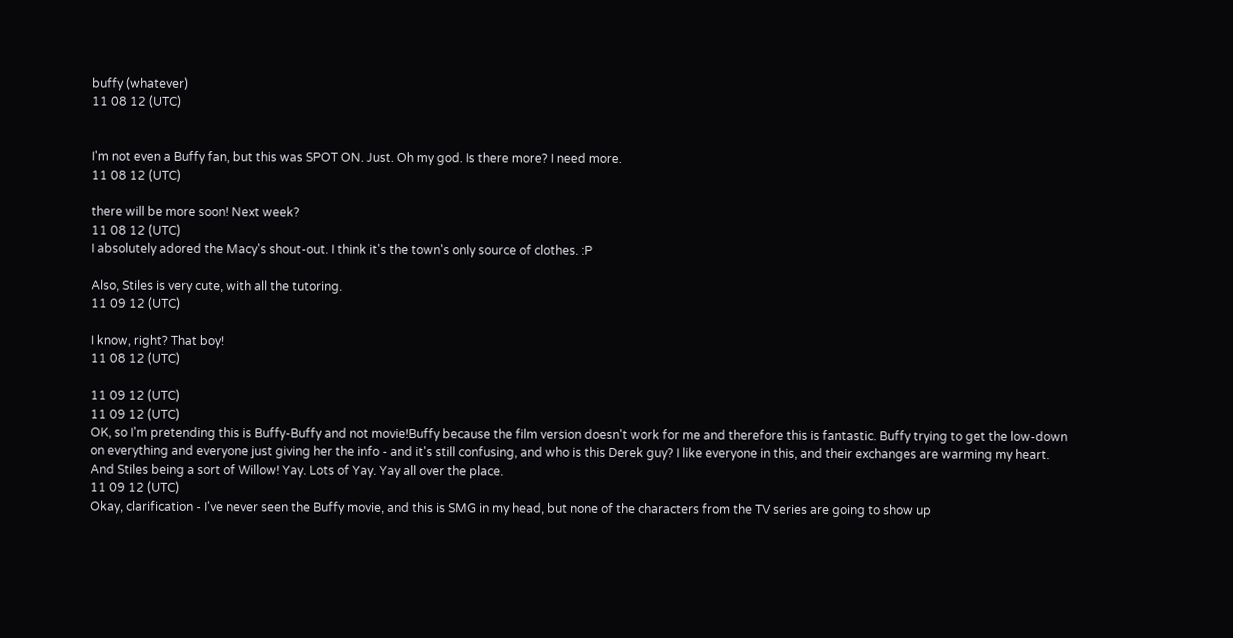buffy (whatever)
11 08 12 (UTC)


I'm not even a Buffy fan, but this was SPOT ON. Just. Oh my god. Is there more? I need more.
11 08 12 (UTC)

there will be more soon! Next week?
11 08 12 (UTC)
I absolutely adored the Macy's shout-out. I think it's the town's only source of clothes. :P

Also, Stiles is very cute, with all the tutoring.
11 09 12 (UTC)

I know, right? That boy!
11 08 12 (UTC)

11 09 12 (UTC)
11 09 12 (UTC)
OK, so I'm pretending this is Buffy-Buffy and not movie!Buffy because the film version doesn't work for me and therefore this is fantastic. Buffy trying to get the low-down on everything and everyone just giving her the info - and it's still confusing, and who is this Derek guy? I like everyone in this, and their exchanges are warming my heart. And Stiles being a sort of Willow! Yay. Lots of Yay. Yay all over the place.
11 09 12 (UTC)
Okay, clarification - I've never seen the Buffy movie, and this is SMG in my head, but none of the characters from the TV series are going to show up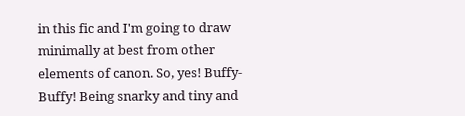in this fic and I'm going to draw minimally at best from other elements of canon. So, yes! Buffy-Buffy! Being snarky and tiny and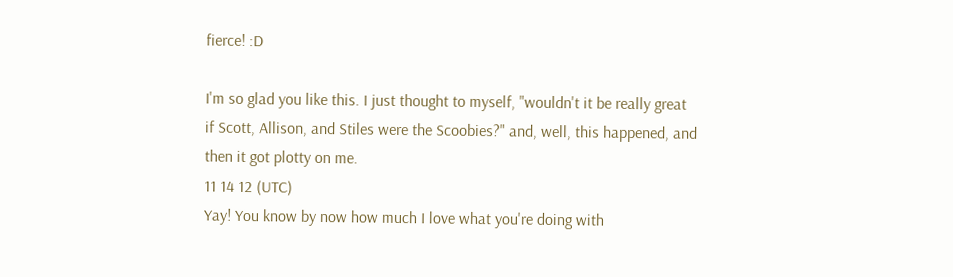fierce! :D

I'm so glad you like this. I just thought to myself, "wouldn't it be really great if Scott, Allison, and Stiles were the Scoobies?" and, well, this happened, and then it got plotty on me.
11 14 12 (UTC)
Yay! You know by now how much I love what you're doing with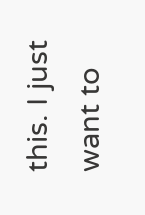this. I just want to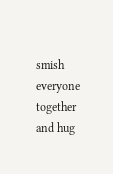smish everyone together and hug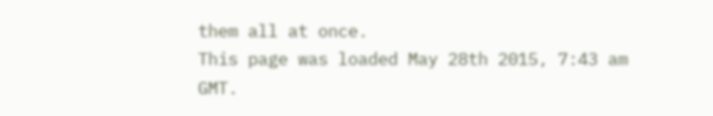them all at once.
This page was loaded May 28th 2015, 7:43 am GMT.